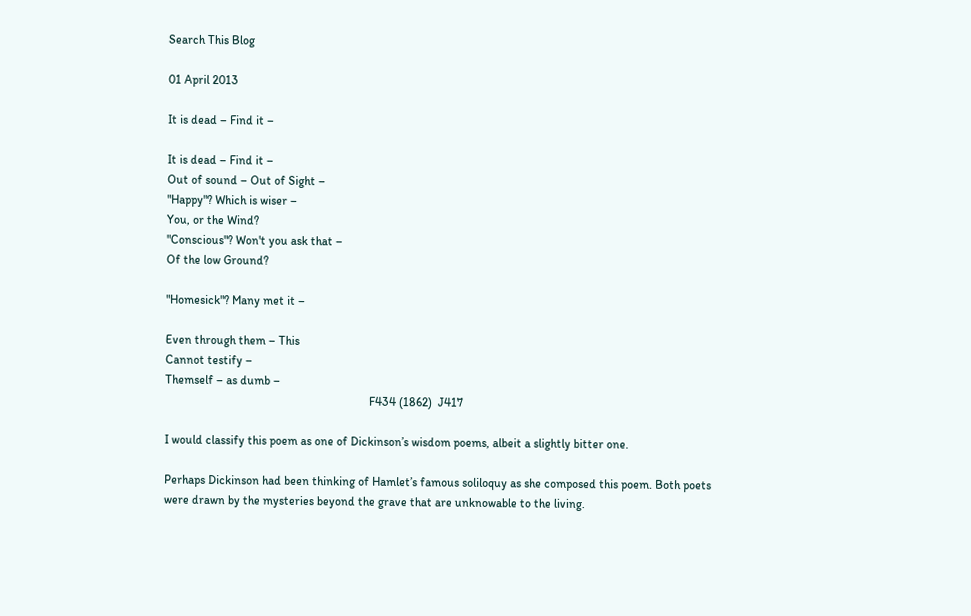Search This Blog

01 April 2013

It is dead – Find it –

It is dead – Find it –
Out of sound – Out of Sight –
"Happy"? Which is wiser –
You, or the Wind?
"Conscious"? Won't you ask that –
Of the low Ground?

"Homesick"? Many met it –

Even through them – This
Cannot testify –
Themself – as dumb –
                                                                    F434 (1862)  J417

I would classify this poem as one of Dickinson’s wisdom poems, albeit a slightly bitter one.

Perhaps Dickinson had been thinking of Hamlet’s famous soliloquy as she composed this poem. Both poets were drawn by the mysteries beyond the grave that are unknowable to the living.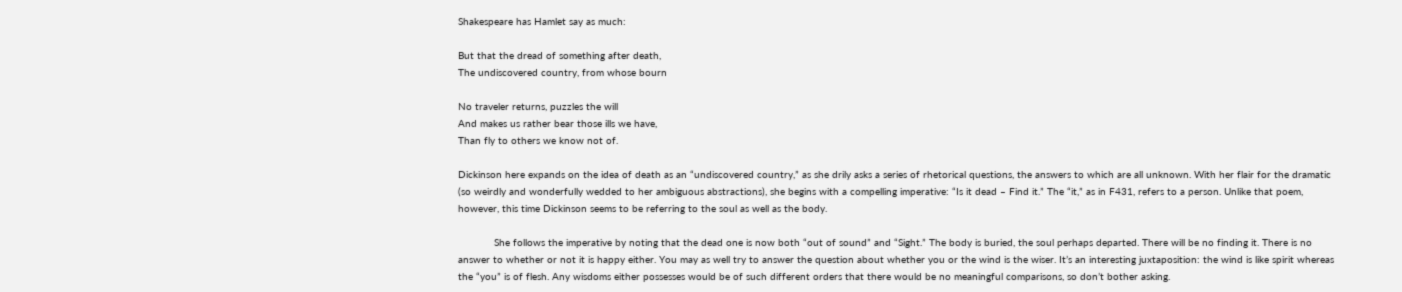Shakespeare has Hamlet say as much:

But that the dread of something after death,
The undiscovered country, from whose bourn

No traveler returns, puzzles the will
And makes us rather bear those ills we have,
Than fly to others we know not of.

Dickinson here expands on the idea of death as an “undiscovered country,” as she drily asks a series of rhetorical questions, the answers to which are all unknown. With her flair for the dramatic (so weirdly and wonderfully wedded to her ambiguous abstractions), she begins with a compelling imperative: “Is it dead – Find it.” The “it,” as in F431, refers to a person. Unlike that poem, however, this time Dickinson seems to be referring to the soul as well as the body.

            She follows the imperative by noting that the dead one is now both “out of sound” and “Sight.” The body is buried, the soul perhaps departed. There will be no finding it. There is no answer to whether or not it is happy either. You may as well try to answer the question about whether you or the wind is the wiser. It’s an interesting juxtaposition: the wind is like spirit whereas the “you” is of flesh. Any wisdoms either possesses would be of such different orders that there would be no meaningful comparisons, so don’t bother asking.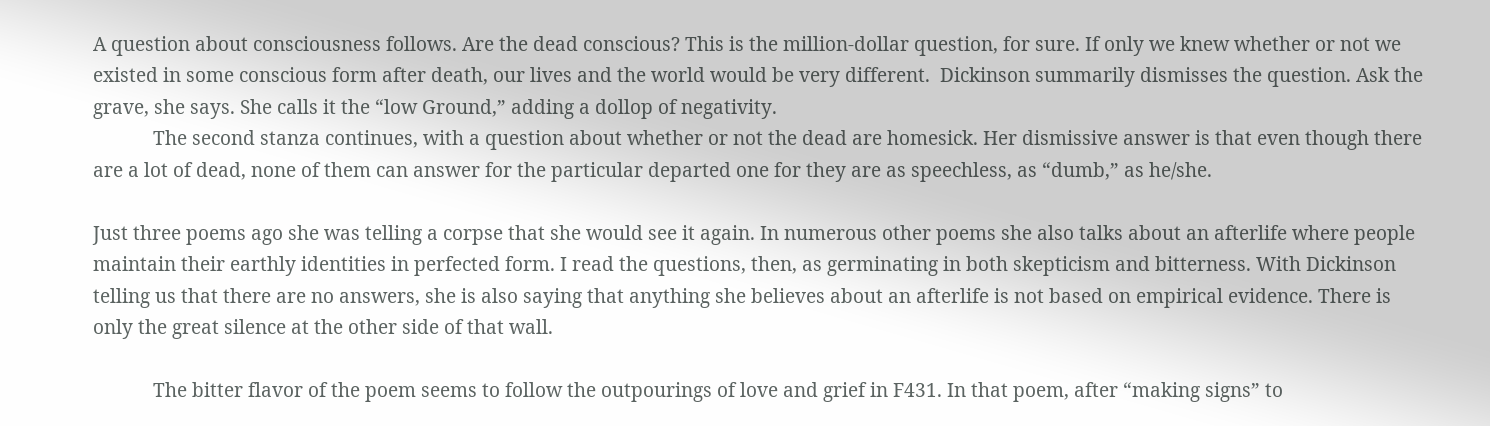A question about consciousness follows. Are the dead conscious? This is the million-dollar question, for sure. If only we knew whether or not we existed in some conscious form after death, our lives and the world would be very different.  Dickinson summarily dismisses the question. Ask the grave, she says. She calls it the “low Ground,” adding a dollop of negativity.
            The second stanza continues, with a question about whether or not the dead are homesick. Her dismissive answer is that even though there are a lot of dead, none of them can answer for the particular departed one for they are as speechless, as “dumb,” as he/she.

Just three poems ago she was telling a corpse that she would see it again. In numerous other poems she also talks about an afterlife where people maintain their earthly identities in perfected form. I read the questions, then, as germinating in both skepticism and bitterness. With Dickinson telling us that there are no answers, she is also saying that anything she believes about an afterlife is not based on empirical evidence. There is only the great silence at the other side of that wall.

            The bitter flavor of the poem seems to follow the outpourings of love and grief in F431. In that poem, after “making signs” to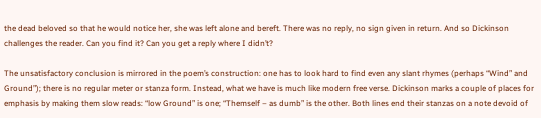the dead beloved so that he would notice her, she was left alone and bereft. There was no reply, no sign given in return. And so Dickinson challenges the reader. Can you find it? Can you get a reply where I didn’t?

The unsatisfactory conclusion is mirrored in the poem’s construction: one has to look hard to find even any slant rhymes (perhaps “Wind” and Ground”); there is no regular meter or stanza form. Instead, what we have is much like modern free verse. Dickinson marks a couple of places for emphasis by making them slow reads: “low Ground” is one; “Themself – as dumb” is the other. Both lines end their stanzas on a note devoid of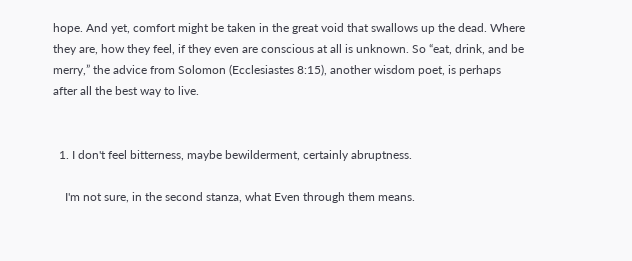hope. And yet, comfort might be taken in the great void that swallows up the dead. Where they are, how they feel, if they even are conscious at all is unknown. So “eat, drink, and be merry,” the advice from Solomon (Ecclesiastes 8:15), another wisdom poet, is perhaps after all the best way to live.


  1. I don't feel bitterness, maybe bewilderment, certainly abruptness.

    I'm not sure, in the second stanza, what Even through them means.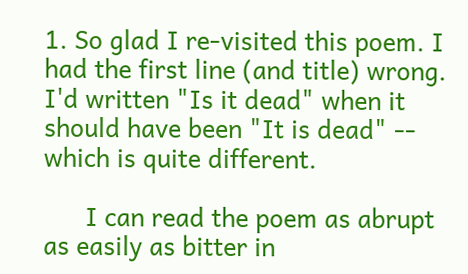1. So glad I re-visited this poem. I had the first line (and title) wrong. I'd written "Is it dead" when it should have been "It is dead" -- which is quite different.

      I can read the poem as abrupt as easily as bitter in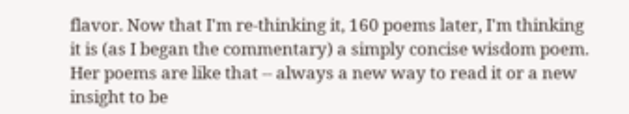flavor. Now that I'm re-thinking it, 160 poems later, I'm thinking it is (as I began the commentary) a simply concise wisdom poem. Her poems are like that -- always a new way to read it or a new insight to be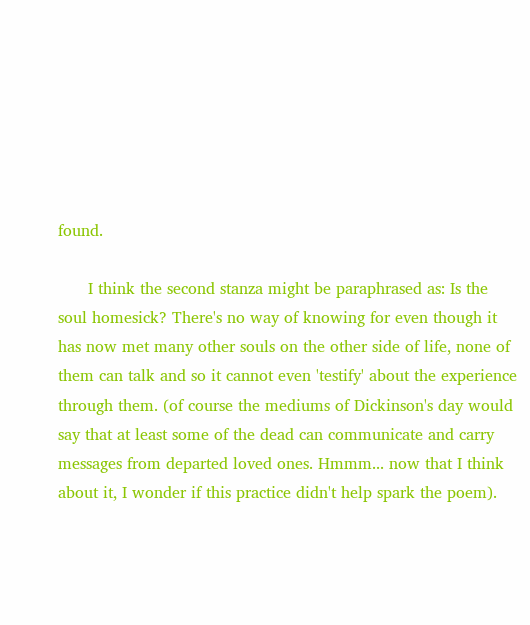found.

      I think the second stanza might be paraphrased as: Is the soul homesick? There's no way of knowing for even though it has now met many other souls on the other side of life, none of them can talk and so it cannot even 'testify' about the experience through them. (of course the mediums of Dickinson's day would say that at least some of the dead can communicate and carry messages from departed loved ones. Hmmm... now that I think about it, I wonder if this practice didn't help spark the poem).